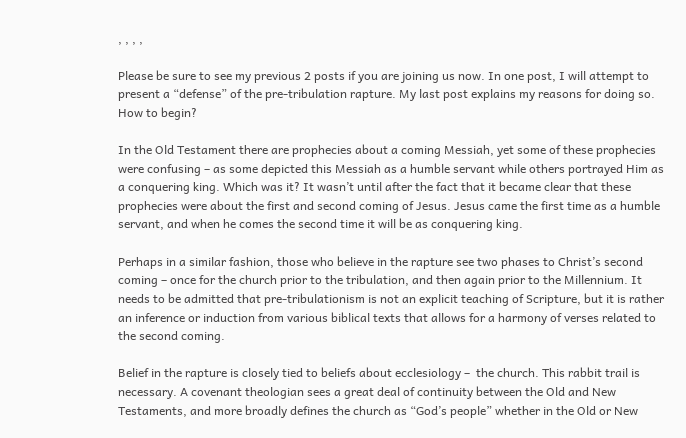, , , ,

Please be sure to see my previous 2 posts if you are joining us now. In one post, I will attempt to present a “defense” of the pre-tribulation rapture. My last post explains my reasons for doing so. How to begin?

In the Old Testament there are prophecies about a coming Messiah, yet some of these prophecies were confusing – as some depicted this Messiah as a humble servant while others portrayed Him as a conquering king. Which was it? It wasn’t until after the fact that it became clear that these prophecies were about the first and second coming of Jesus. Jesus came the first time as a humble servant, and when he comes the second time it will be as conquering king.

Perhaps in a similar fashion, those who believe in the rapture see two phases to Christ’s second coming – once for the church prior to the tribulation, and then again prior to the Millennium. It needs to be admitted that pre-tribulationism is not an explicit teaching of Scripture, but it is rather an inference or induction from various biblical texts that allows for a harmony of verses related to the second coming.

Belief in the rapture is closely tied to beliefs about ecclesiology –  the church. This rabbit trail is necessary. A covenant theologian sees a great deal of continuity between the Old and New Testaments, and more broadly defines the church as “God’s people” whether in the Old or New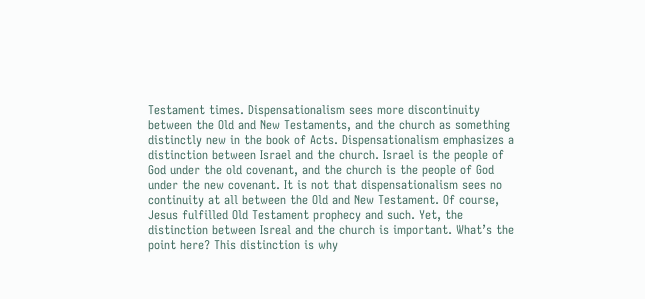Testament times. Dispensationalism sees more discontinuity between the Old and New Testaments, and the church as something distinctly new in the book of Acts. Dispensationalism emphasizes a distinction between Israel and the church. Israel is the people of God under the old covenant, and the church is the people of God under the new covenant. It is not that dispensationalism sees no continuity at all between the Old and New Testament. Of course, Jesus fulfilled Old Testament prophecy and such. Yet, the distinction between Isreal and the church is important. What’s the point here? This distinction is why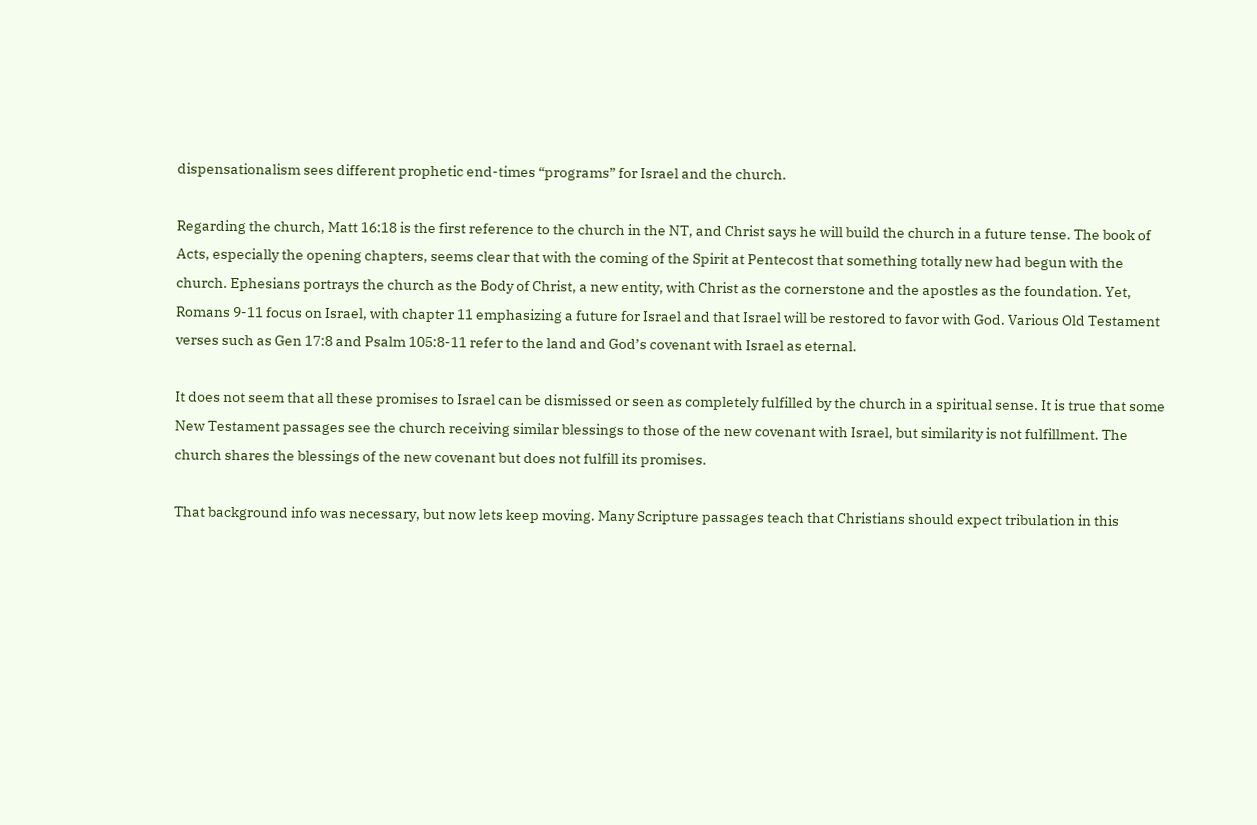dispensationalism sees different prophetic end-times “programs” for Israel and the church.

Regarding the church, Matt 16:18 is the first reference to the church in the NT, and Christ says he will build the church in a future tense. The book of Acts, especially the opening chapters, seems clear that with the coming of the Spirit at Pentecost that something totally new had begun with the church. Ephesians portrays the church as the Body of Christ, a new entity, with Christ as the cornerstone and the apostles as the foundation. Yet, Romans 9-11 focus on Israel, with chapter 11 emphasizing a future for Israel and that Israel will be restored to favor with God. Various Old Testament verses such as Gen 17:8 and Psalm 105:8-11 refer to the land and God’s covenant with Israel as eternal.

It does not seem that all these promises to Israel can be dismissed or seen as completely fulfilled by the church in a spiritual sense. It is true that some New Testament passages see the church receiving similar blessings to those of the new covenant with Israel, but similarity is not fulfillment. The church shares the blessings of the new covenant but does not fulfill its promises.

That background info was necessary, but now lets keep moving. Many Scripture passages teach that Christians should expect tribulation in this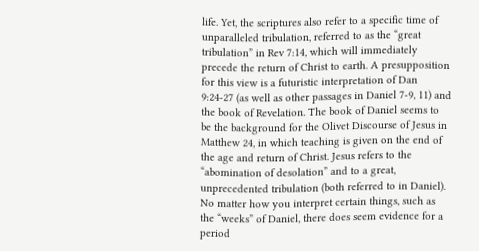life. Yet, the scriptures also refer to a specific time of unparalleled tribulation, referred to as the “great tribulation” in Rev 7:14, which will immediately precede the return of Christ to earth. A presupposition for this view is a futuristic interpretation of Dan 9:24-27 (as well as other passages in Daniel 7-9, 11) and the book of Revelation. The book of Daniel seems to be the background for the Olivet Discourse of Jesus in Matthew 24, in which teaching is given on the end of the age and return of Christ. Jesus refers to the “abomination of desolation” and to a great, unprecedented tribulation (both referred to in Daniel). No matter how you interpret certain things, such as the “weeks” of Daniel, there does seem evidence for a period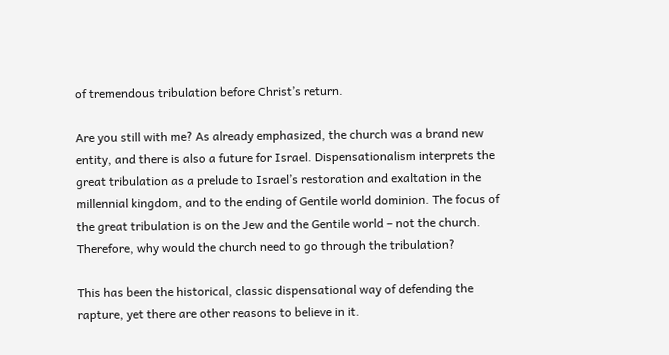of tremendous tribulation before Christ’s return.

Are you still with me? As already emphasized, the church was a brand new entity, and there is also a future for Israel. Dispensationalism interprets the great tribulation as a prelude to Israel’s restoration and exaltation in the millennial kingdom, and to the ending of Gentile world dominion. The focus of the great tribulation is on the Jew and the Gentile world – not the church. Therefore, why would the church need to go through the tribulation?

This has been the historical, classic dispensational way of defending the rapture, yet there are other reasons to believe in it.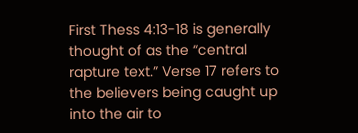First Thess 4:13-18 is generally thought of as the “central rapture text.” Verse 17 refers to the believers being caught up into the air to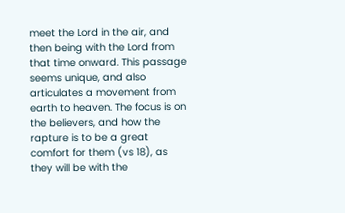meet the Lord in the air, and then being with the Lord from that time onward. This passage seems unique, and also articulates a movement from earth to heaven. The focus is on the believers, and how the rapture is to be a great comfort for them (vs 18), as they will be with the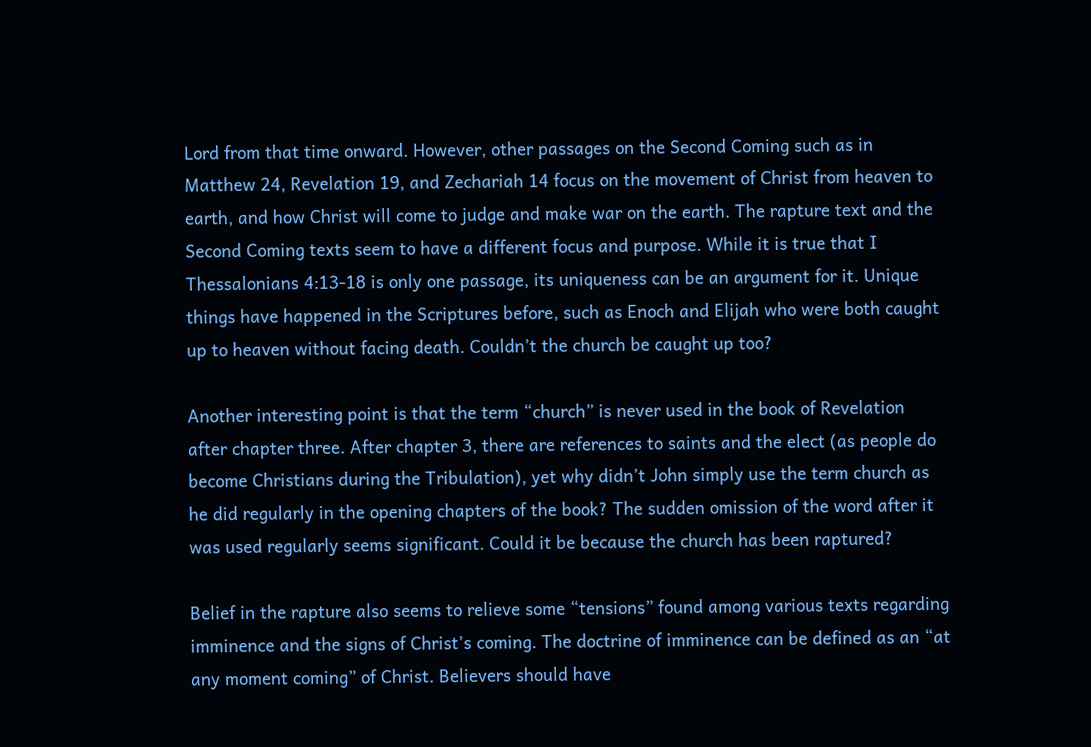Lord from that time onward. However, other passages on the Second Coming such as in Matthew 24, Revelation 19, and Zechariah 14 focus on the movement of Christ from heaven to earth, and how Christ will come to judge and make war on the earth. The rapture text and the Second Coming texts seem to have a different focus and purpose. While it is true that I Thessalonians 4:13-18 is only one passage, its uniqueness can be an argument for it. Unique things have happened in the Scriptures before, such as Enoch and Elijah who were both caught up to heaven without facing death. Couldn’t the church be caught up too?

Another interesting point is that the term “church” is never used in the book of Revelation after chapter three. After chapter 3, there are references to saints and the elect (as people do become Christians during the Tribulation), yet why didn’t John simply use the term church as he did regularly in the opening chapters of the book? The sudden omission of the word after it was used regularly seems significant. Could it be because the church has been raptured?

Belief in the rapture also seems to relieve some “tensions” found among various texts regarding imminence and the signs of Christ’s coming. The doctrine of imminence can be defined as an “at any moment coming” of Christ. Believers should have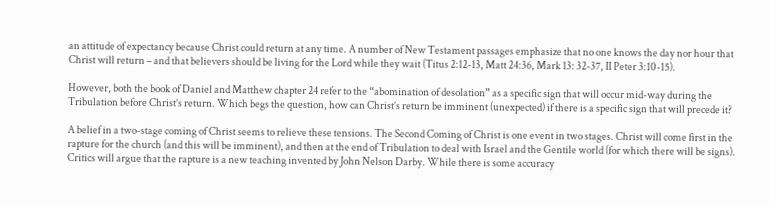an attitude of expectancy because Christ could return at any time. A number of New Testament passages emphasize that no one knows the day nor hour that Christ will return – and that believers should be living for the Lord while they wait (Titus 2:12-13, Matt 24:36, Mark 13: 32-37, II Peter 3:10-15).

However, both the book of Daniel and Matthew chapter 24 refer to the “abomination of desolation” as a specific sign that will occur mid-way during the Tribulation before Christ’s return. Which begs the question, how can Christ’s return be imminent (unexpected) if there is a specific sign that will precede it?

A belief in a two-stage coming of Christ seems to relieve these tensions. The Second Coming of Christ is one event in two stages. Christ will come first in the rapture for the church (and this will be imminent), and then at the end of Tribulation to deal with Israel and the Gentile world (for which there will be signs). Critics will argue that the rapture is a new teaching invented by John Nelson Darby. While there is some accuracy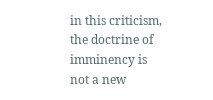in this criticism, the doctrine of imminency is not a new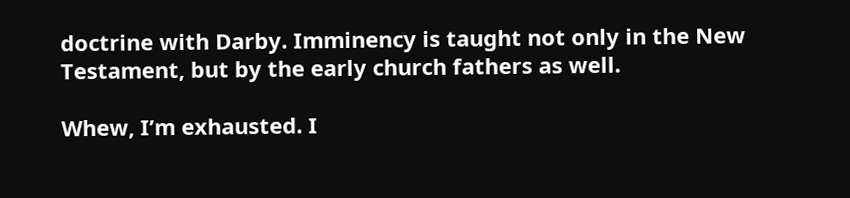doctrine with Darby. Imminency is taught not only in the New Testament, but by the early church fathers as well.

Whew, I’m exhausted. I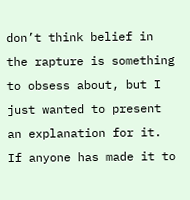don’t think belief in the rapture is something to obsess about, but I just wanted to present an explanation for it. If anyone has made it to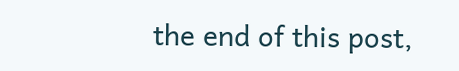the end of this post,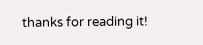thanks for reading it!